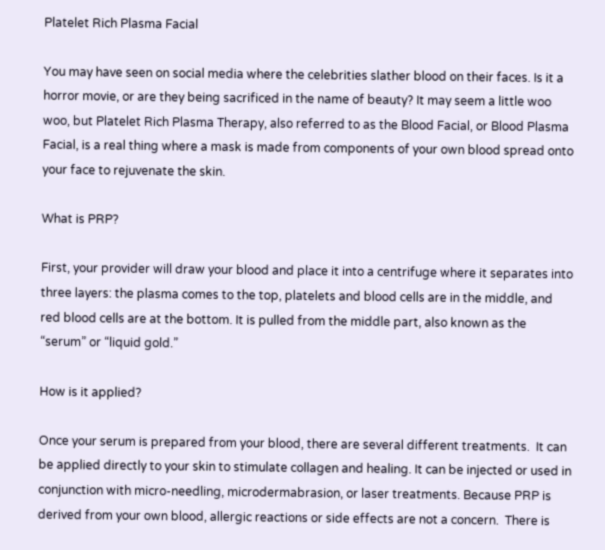Platelet Rich Plasma Facial

You may have seen on social media where the celebrities slather blood on their faces. Is it a horror movie, or are they being sacrificed in the name of beauty? It may seem a little woo woo, but Platelet Rich Plasma Therapy, also referred to as the Blood Facial, or Blood Plasma Facial, is a real thing where a mask is made from components of your own blood spread onto your face to rejuvenate the skin.

What is PRP?

First, your provider will draw your blood and place it into a centrifuge where it separates into three layers: the plasma comes to the top, platelets and blood cells are in the middle, and red blood cells are at the bottom. It is pulled from the middle part, also known as the “serum” or “liquid gold.”

How is it applied?

Once your serum is prepared from your blood, there are several different treatments.  It can be applied directly to your skin to stimulate collagen and healing. It can be injected or used in conjunction with micro-needling, microdermabrasion, or laser treatments. Because PRP is derived from your own blood, allergic reactions or side effects are not a concern.  There is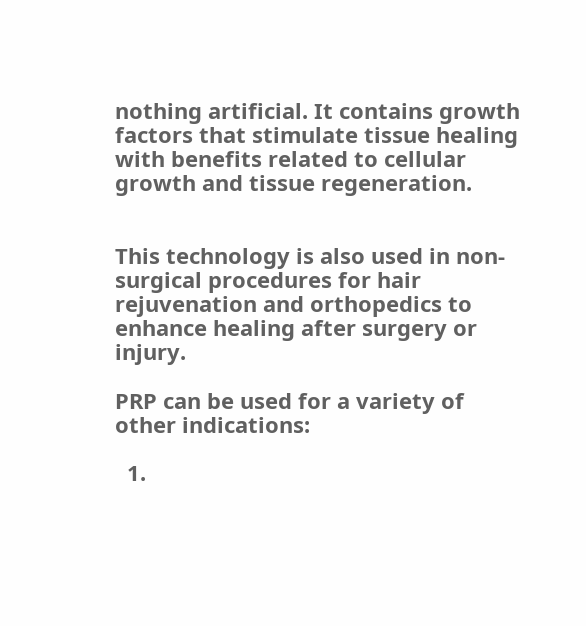nothing artificial. It contains growth factors that stimulate tissue healing with benefits related to cellular growth and tissue regeneration.


This technology is also used in non-surgical procedures for hair rejuvenation and orthopedics to enhance healing after surgery or injury.

PRP can be used for a variety of other indications:

  1.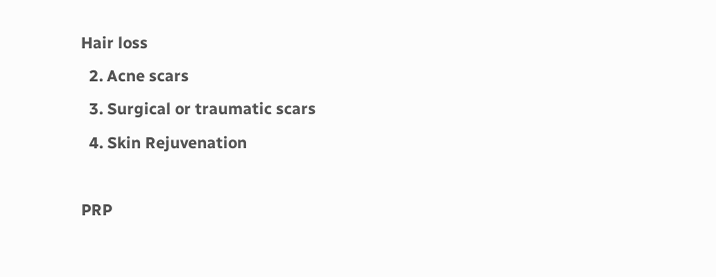Hair loss
  2. Acne scars
  3. Surgical or traumatic scars
  4. Skin Rejuvenation

PRP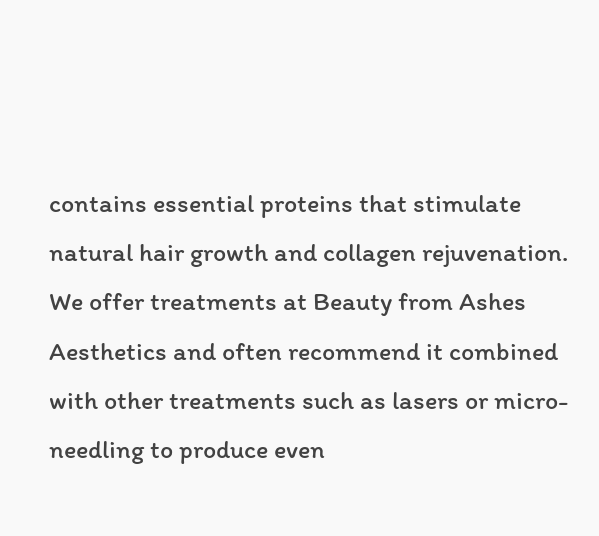contains essential proteins that stimulate natural hair growth and collagen rejuvenation. We offer treatments at Beauty from Ashes Aesthetics and often recommend it combined with other treatments such as lasers or micro-needling to produce even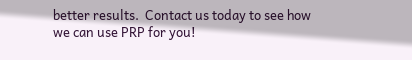better results.  Contact us today to see how we can use PRP for you!